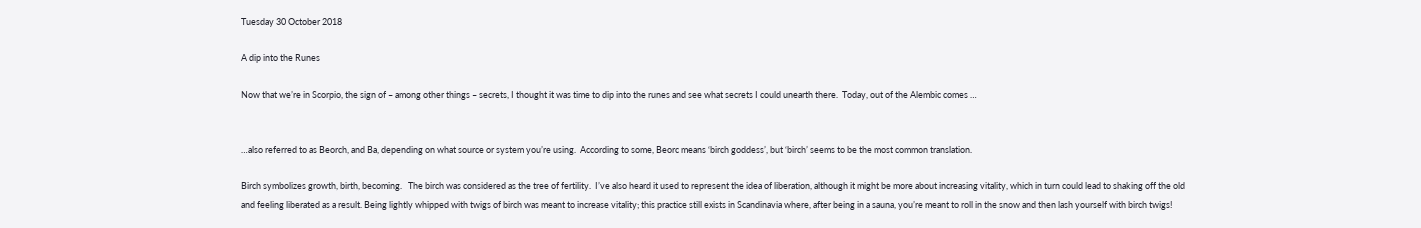Tuesday 30 October 2018

A dip into the Runes

Now that we’re in Scorpio, the sign of – among other things – secrets, I thought it was time to dip into the runes and see what secrets I could unearth there.  Today, out of the Alembic comes …


…also referred to as Beorch, and Ba, depending on what source or system you’re using.  According to some, Beorc means ‘birch goddess’, but ‘birch’ seems to be the most common translation.

Birch symbolizes growth, birth, becoming.   The birch was considered as the tree of fertility.  I’ve also heard it used to represent the idea of liberation, although it might be more about increasing vitality, which in turn could lead to shaking off the old and feeling liberated as a result. Being lightly whipped with twigs of birch was meant to increase vitality; this practice still exists in Scandinavia where, after being in a sauna, you’re meant to roll in the snow and then lash yourself with birch twigs!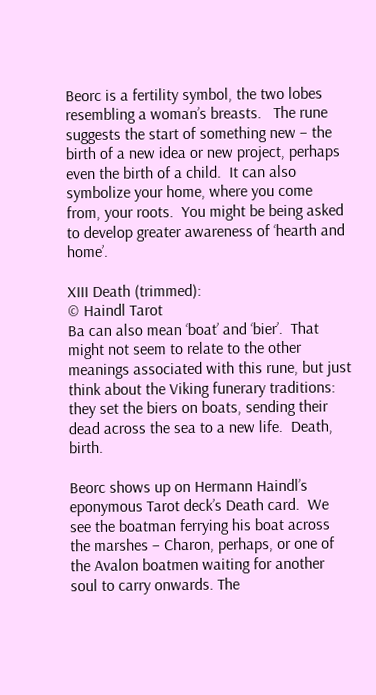Beorc is a fertility symbol, the two lobes resembling a woman’s breasts.   The rune suggests the start of something new – the birth of a new idea or new project, perhaps even the birth of a child.  It can also symbolize your home, where you come from, your roots.  You might be being asked to develop greater awareness of ‘hearth and home’.

XIII Death (trimmed):
© Haindl Tarot
Ba can also mean ‘boat’ and ‘bier’.  That might not seem to relate to the other meanings associated with this rune, but just think about the Viking funerary traditions:  they set the biers on boats, sending their dead across the sea to a new life.  Death, birth.

Beorc shows up on Hermann Haindl’s eponymous Tarot deck’s Death card.  We see the boatman ferrying his boat across the marshes – Charon, perhaps, or one of the Avalon boatmen waiting for another soul to carry onwards. The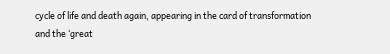cycle of life and death again, appearing in the card of transformation and the ‘great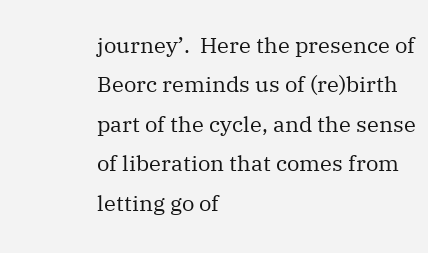journey’.  Here the presence of Beorc reminds us of (re)birth part of the cycle, and the sense of liberation that comes from letting go of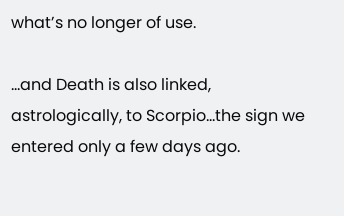what’s no longer of use.

…and Death is also linked, astrologically, to Scorpio…the sign we entered only a few days ago.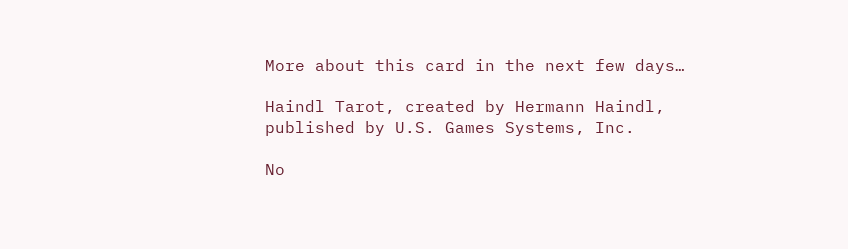More about this card in the next few days…

Haindl Tarot, created by Hermann Haindl, published by U.S. Games Systems, Inc.

No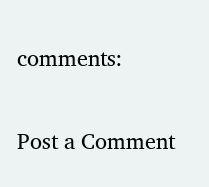comments:

Post a Comment